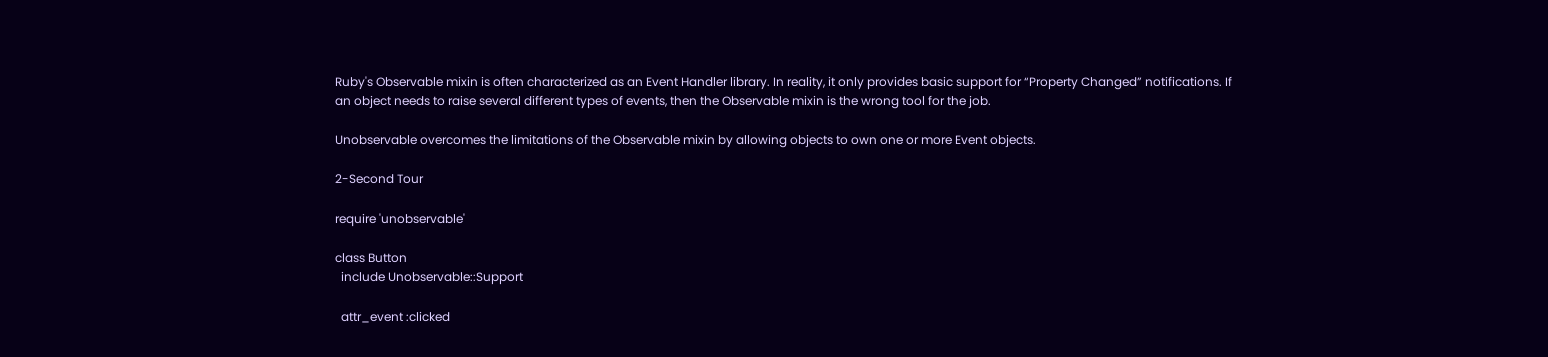Ruby's Observable mixin is often characterized as an Event Handler library. In reality, it only provides basic support for “Property Changed” notifications. If an object needs to raise several different types of events, then the Observable mixin is the wrong tool for the job.

Unobservable overcomes the limitations of the Observable mixin by allowing objects to own one or more Event objects.

2-Second Tour

require 'unobservable'

class Button
  include Unobservable::Support

  attr_event :clicked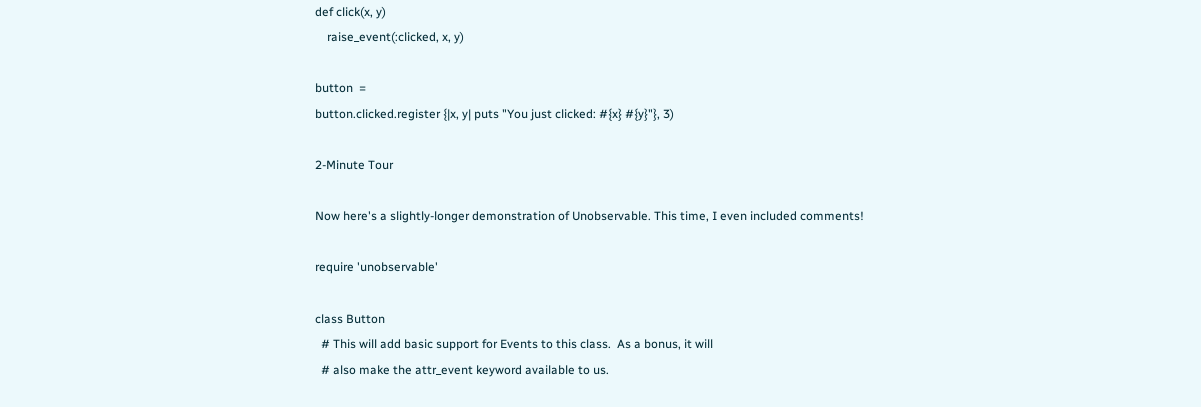def click(x, y)
    raise_event(:clicked, x, y)

button  =
button.clicked.register {|x, y| puts "You just clicked: #{x} #{y}"}, 3)

2-Minute Tour

Now here's a slightly-longer demonstration of Unobservable. This time, I even included comments!

require 'unobservable'

class Button
  # This will add basic support for Events to this class.  As a bonus, it will
  # also make the attr_event keyword available to us.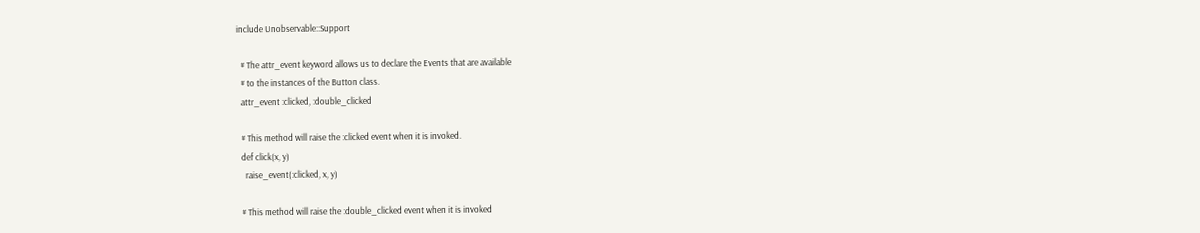include Unobservable::Support

  # The attr_event keyword allows us to declare the Events that are available
  # to the instances of the Button class.
  attr_event :clicked, :double_clicked

  # This method will raise the :clicked event when it is invoked.
  def click(x, y)
    raise_event(:clicked, x, y)

  # This method will raise the :double_clicked event when it is invoked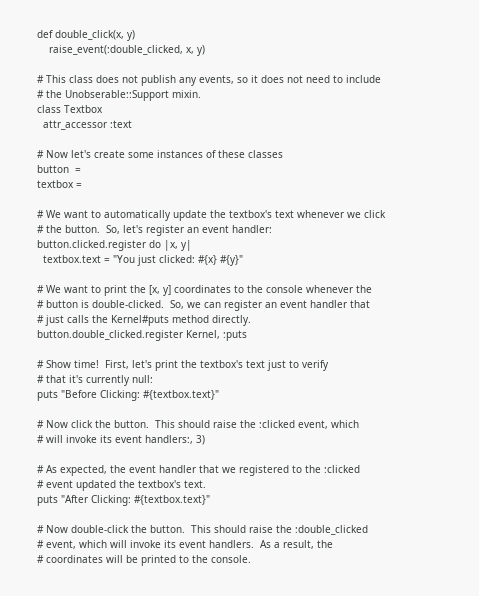def double_click(x, y)
    raise_event(:double_clicked, x, y)

# This class does not publish any events, so it does not need to include
# the Unobserable::Support mixin.
class Textbox
  attr_accessor :text

# Now let's create some instances of these classes
button  =
textbox =

# We want to automatically update the textbox's text whenever we click
# the button.  So, let's register an event handler:
button.clicked.register do |x, y|
  textbox.text = "You just clicked: #{x} #{y}"

# We want to print the [x, y] coordinates to the console whenever the
# button is double-clicked.  So, we can register an event handler that
# just calls the Kernel#puts method directly.
button.double_clicked.register Kernel, :puts

# Show time!  First, let's print the textbox's text just to verify
# that it's currently null:
puts "Before Clicking: #{textbox.text}"

# Now click the button.  This should raise the :clicked event, which
# will invoke its event handlers:, 3)

# As expected, the event handler that we registered to the :clicked
# event updated the textbox's text.
puts "After Clicking: #{textbox.text}"

# Now double-click the button.  This should raise the :double_clicked
# event, which will invoke its event handlers.  As a result, the
# coordinates will be printed to the console.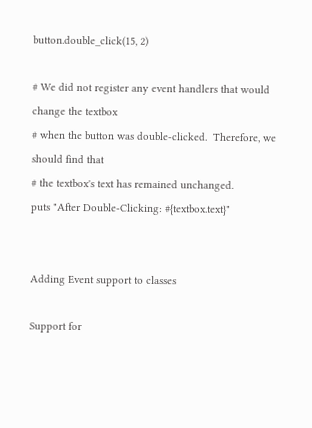button.double_click(15, 2)

# We did not register any event handlers that would change the textbox
# when the button was double-clicked.  Therefore, we should find that
# the textbox's text has remained unchanged.
puts "After Double-Clicking: #{textbox.text}"


Adding Event support to classes

Support for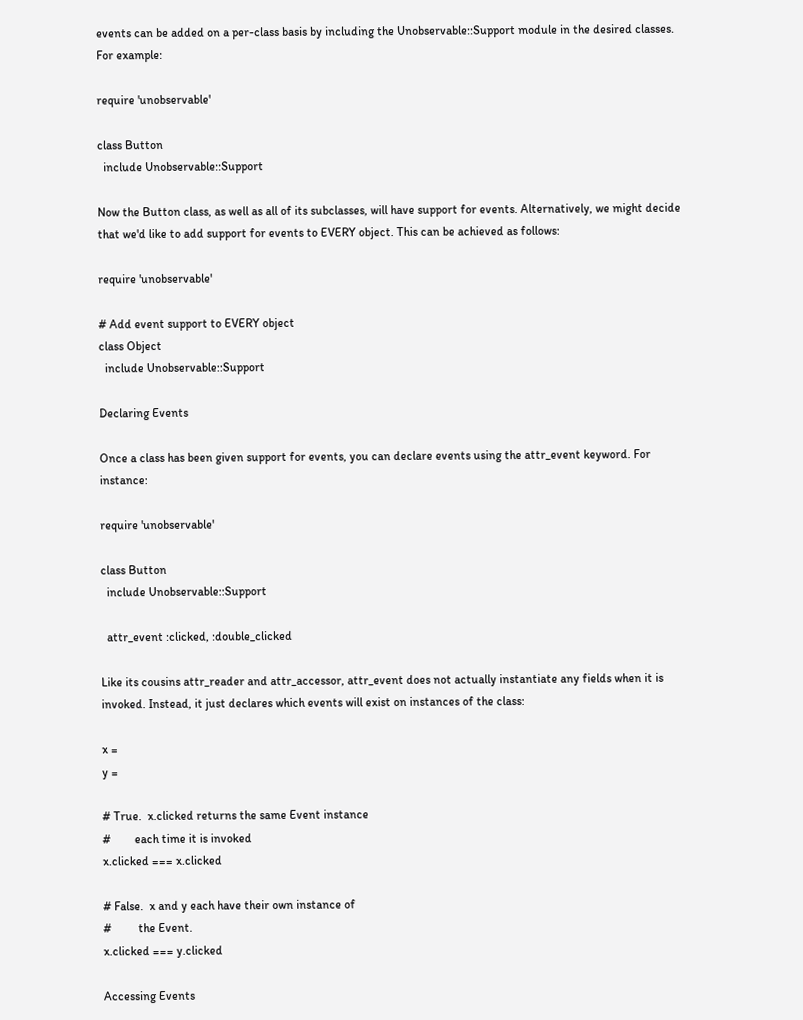events can be added on a per-class basis by including the Unobservable::Support module in the desired classes. For example:

require 'unobservable'

class Button
  include Unobservable::Support

Now the Button class, as well as all of its subclasses, will have support for events. Alternatively, we might decide that we'd like to add support for events to EVERY object. This can be achieved as follows:

require 'unobservable'

# Add event support to EVERY object
class Object
  include Unobservable::Support

Declaring Events

Once a class has been given support for events, you can declare events using the attr_event keyword. For instance:

require 'unobservable'

class Button
  include Unobservable::Support

  attr_event :clicked, :double_clicked

Like its cousins attr_reader and attr_accessor, attr_event does not actually instantiate any fields when it is invoked. Instead, it just declares which events will exist on instances of the class:

x =
y =

# True.  x.clicked returns the same Event instance
#        each time it is invoked
x.clicked === x.clicked

# False.  x and y each have their own instance of
#         the Event.
x.clicked === y.clicked

Accessing Events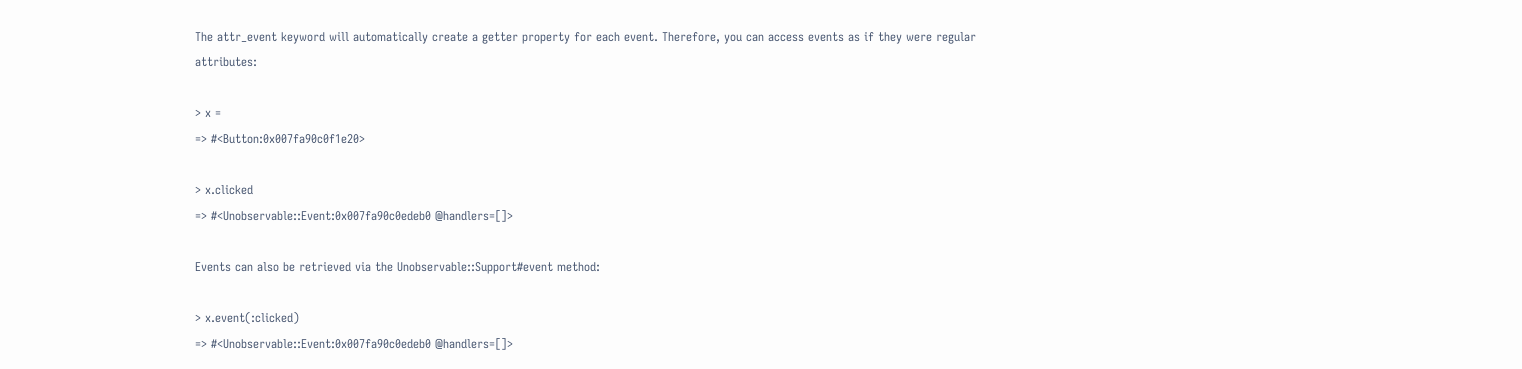The attr_event keyword will automatically create a getter property for each event. Therefore, you can access events as if they were regular attributes:

> x =
=> #<Button:0x007fa90c0f1e20>

> x.clicked
=> #<Unobservable::Event:0x007fa90c0edeb0 @handlers=[]>

Events can also be retrieved via the Unobservable::Support#event method:

> x.event(:clicked)
=> #<Unobservable::Event:0x007fa90c0edeb0 @handlers=[]>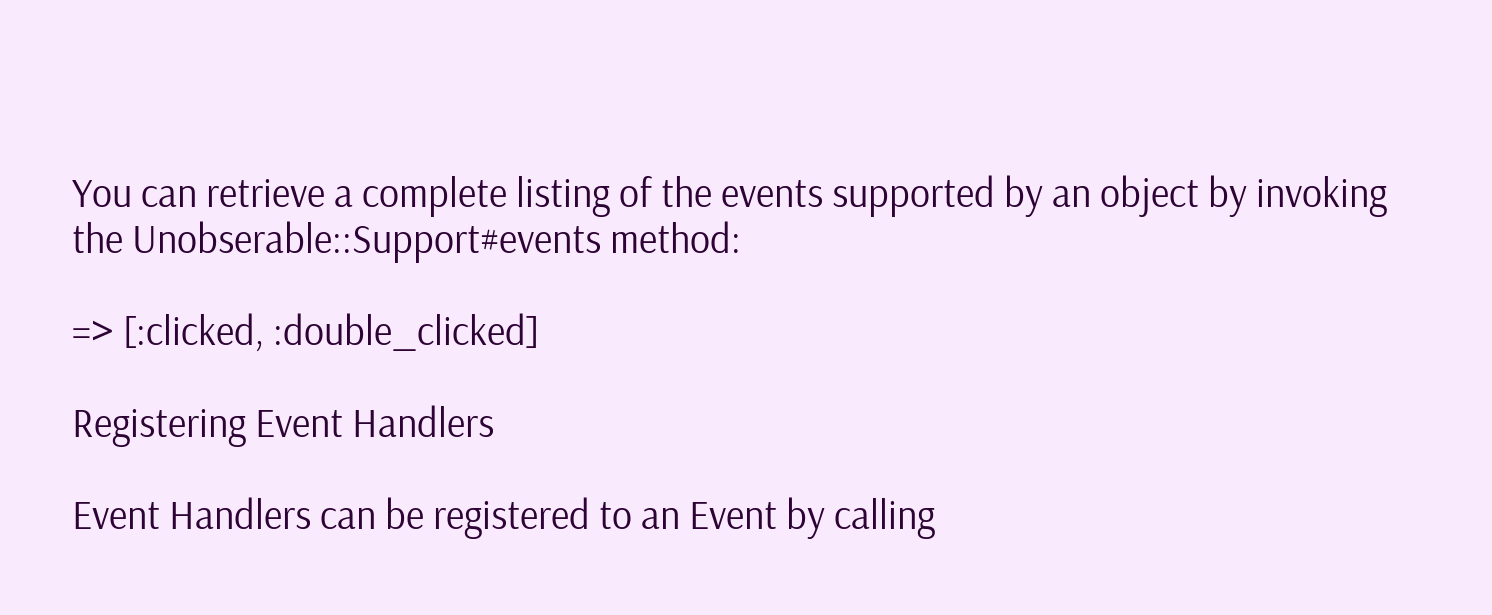You can retrieve a complete listing of the events supported by an object by invoking the Unobserable::Support#events method:

=> [:clicked, :double_clicked]

Registering Event Handlers

Event Handlers can be registered to an Event by calling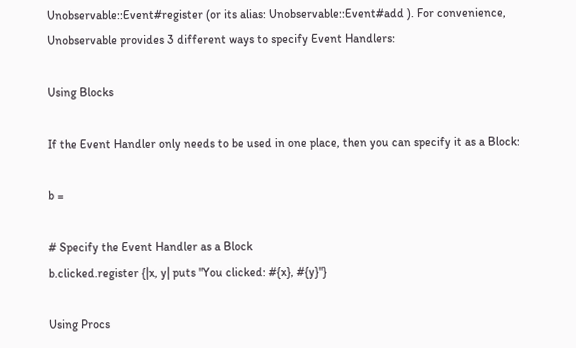Unobservable::Event#register (or its alias: Unobservable::Event#add ). For convenience, Unobservable provides 3 different ways to specify Event Handlers:

Using Blocks

If the Event Handler only needs to be used in one place, then you can specify it as a Block:

b =

# Specify the Event Handler as a Block
b.clicked.register {|x, y| puts "You clicked: #{x}, #{y}"}

Using Procs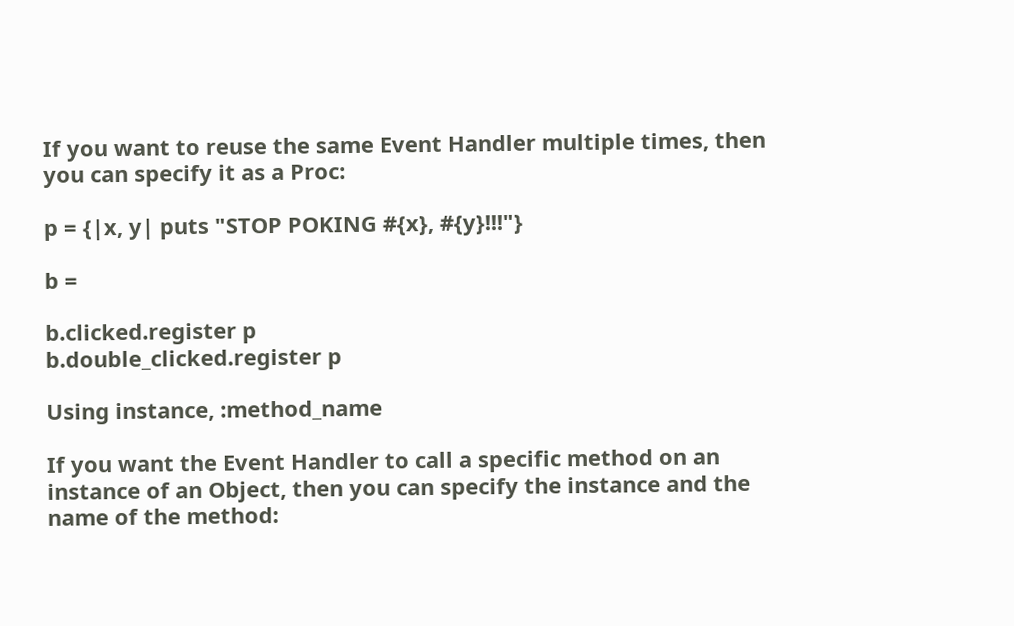If you want to reuse the same Event Handler multiple times, then you can specify it as a Proc:

p = {|x, y| puts "STOP POKING #{x}, #{y}!!!"}

b =

b.clicked.register p
b.double_clicked.register p

Using instance, :method_name

If you want the Event Handler to call a specific method on an instance of an Object, then you can specify the instance and the name of the method: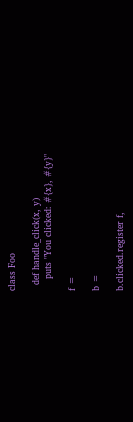class Foo

  def handle_click(x, y)
    puts "You clicked: #{x}, #{y}"

f =

b =

b.clicked.register f,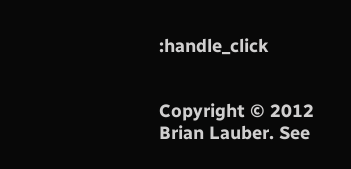:handle_click


Copyright © 2012 Brian Lauber. See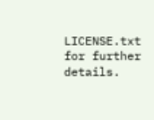LICENSE.txt for further details.